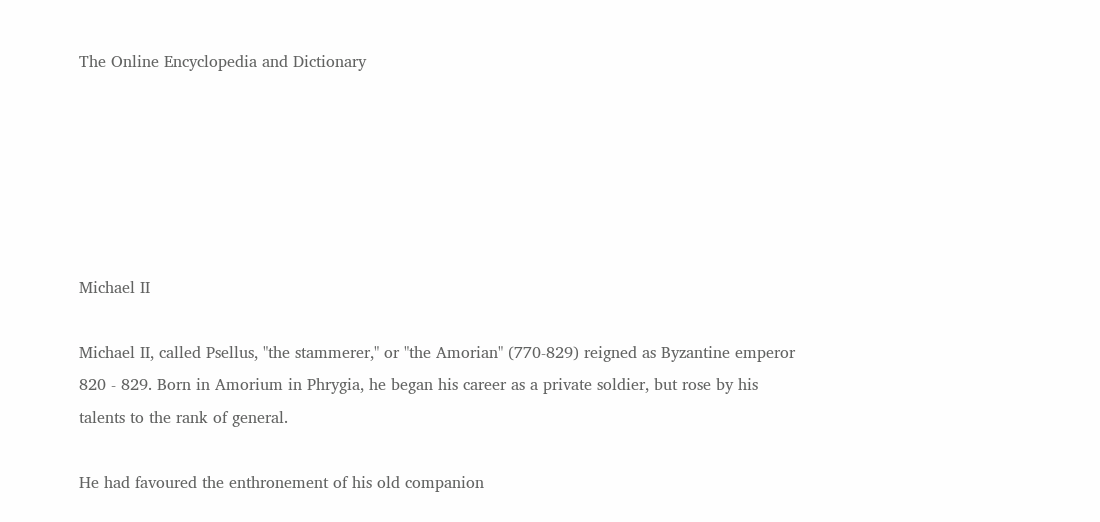The Online Encyclopedia and Dictionary






Michael II

Michael II, called Psellus, "the stammerer," or "the Amorian" (770-829) reigned as Byzantine emperor 820 - 829. Born in Amorium in Phrygia, he began his career as a private soldier, but rose by his talents to the rank of general.

He had favoured the enthronement of his old companion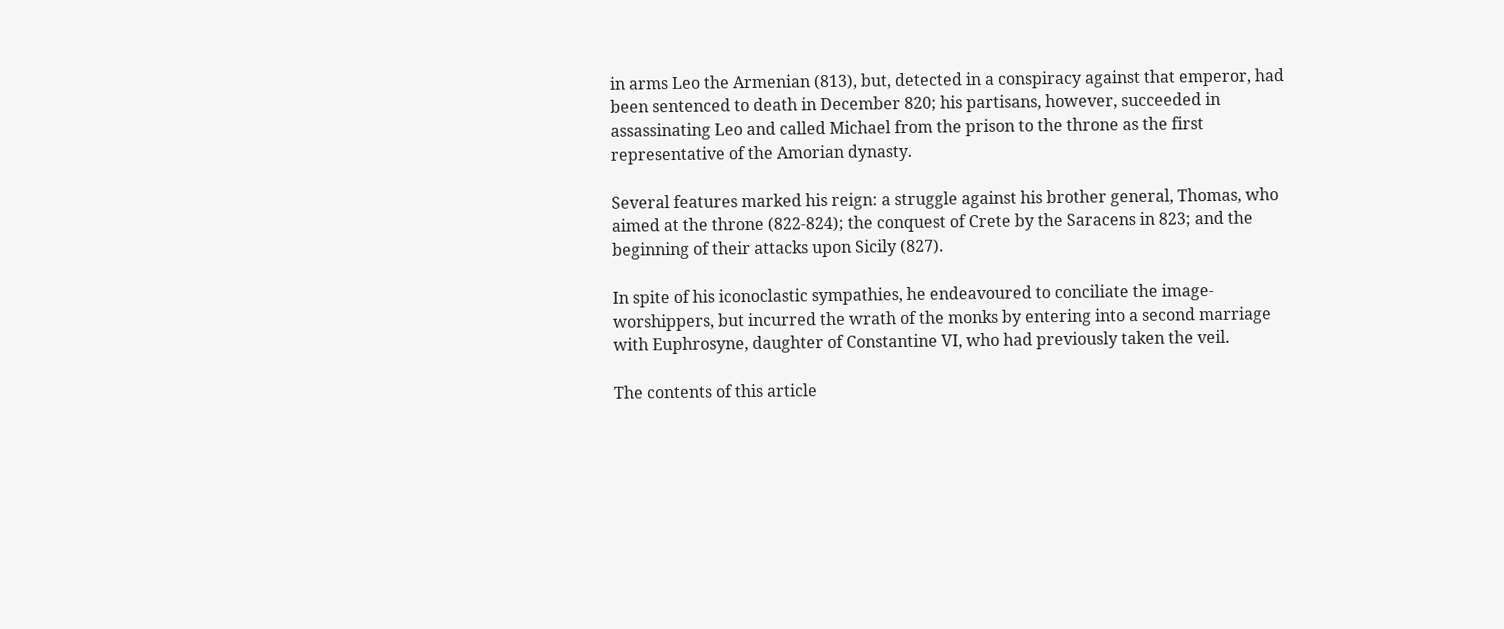in arms Leo the Armenian (813), but, detected in a conspiracy against that emperor, had been sentenced to death in December 820; his partisans, however, succeeded in assassinating Leo and called Michael from the prison to the throne as the first representative of the Amorian dynasty.

Several features marked his reign: a struggle against his brother general, Thomas, who aimed at the throne (822-824); the conquest of Crete by the Saracens in 823; and the beginning of their attacks upon Sicily (827).

In spite of his iconoclastic sympathies, he endeavoured to conciliate the image-worshippers, but incurred the wrath of the monks by entering into a second marriage with Euphrosyne, daughter of Constantine VI, who had previously taken the veil.

The contents of this article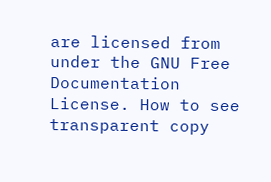are licensed from under the GNU Free Documentation License. How to see transparent copy